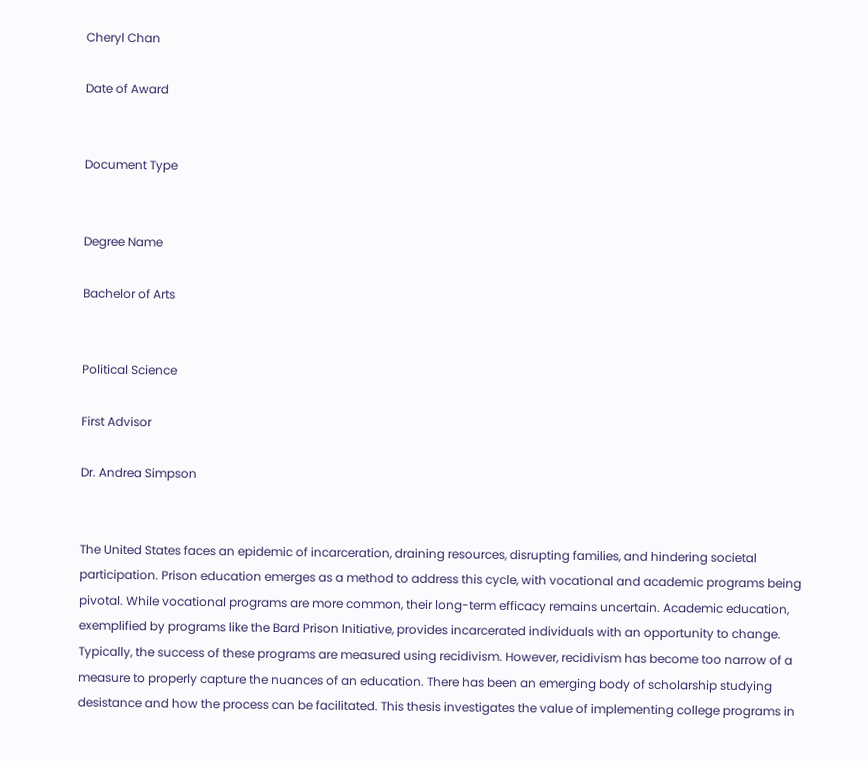Cheryl Chan

Date of Award


Document Type


Degree Name

Bachelor of Arts


Political Science

First Advisor

Dr. Andrea Simpson


The United States faces an epidemic of incarceration, draining resources, disrupting families, and hindering societal participation. Prison education emerges as a method to address this cycle, with vocational and academic programs being pivotal. While vocational programs are more common, their long-term efficacy remains uncertain. Academic education, exemplified by programs like the Bard Prison Initiative, provides incarcerated individuals with an opportunity to change. Typically, the success of these programs are measured using recidivism. However, recidivism has become too narrow of a measure to properly capture the nuances of an education. There has been an emerging body of scholarship studying desistance and how the process can be facilitated. This thesis investigates the value of implementing college programs in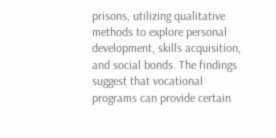prisons, utilizing qualitative methods to explore personal development, skills acquisition, and social bonds. The findings suggest that vocational programs can provide certain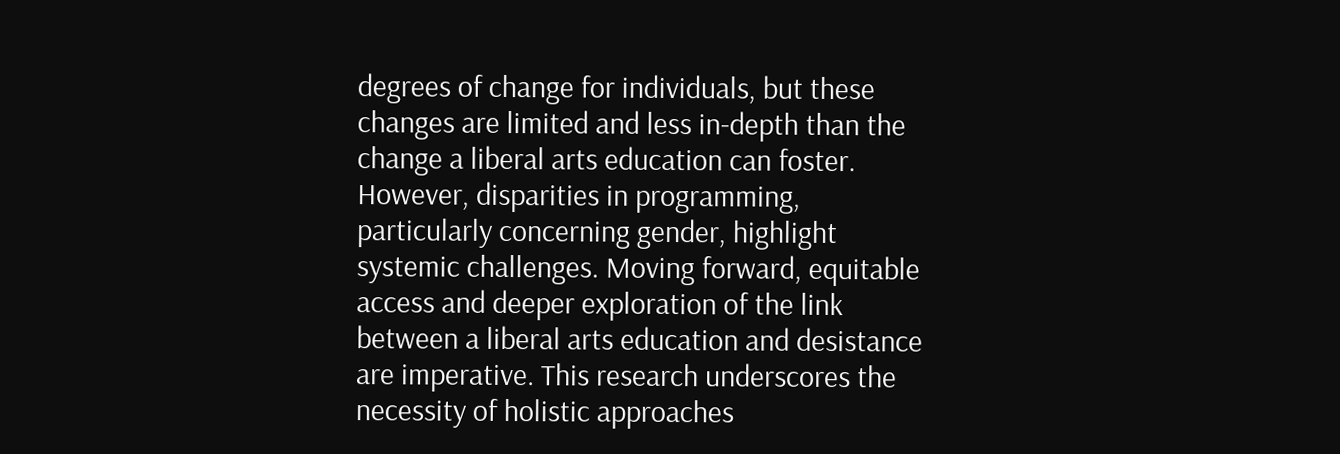degrees of change for individuals, but these changes are limited and less in-depth than the change a liberal arts education can foster. However, disparities in programming, particularly concerning gender, highlight systemic challenges. Moving forward, equitable access and deeper exploration of the link between a liberal arts education and desistance are imperative. This research underscores the necessity of holistic approaches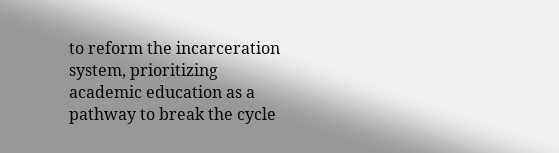to reform the incarceration system, prioritizing academic education as a pathway to break the cycle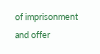of imprisonment and offer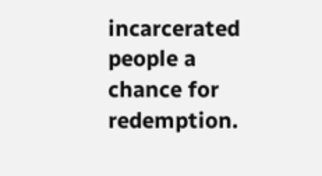incarcerated people a chance for redemption.